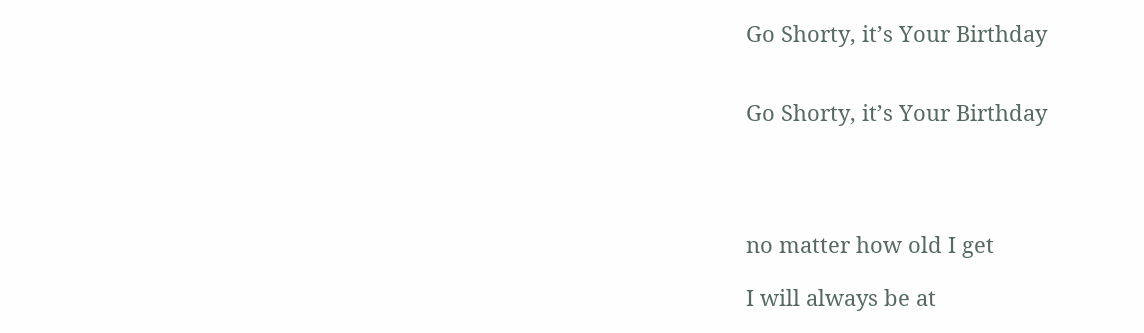Go Shorty, it’s Your Birthday


Go Shorty, it’s Your Birthday




no matter how old I get

I will always be at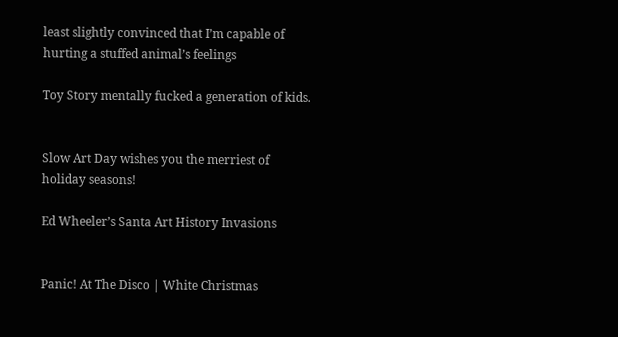least slightly convinced that I’m capable of hurting a stuffed animal’s feelings

Toy Story mentally fucked a generation of kids.


Slow Art Day wishes you the merriest of holiday seasons!

Ed Wheeler’s Santa Art History Invasions


Panic! At The Disco | White Christmas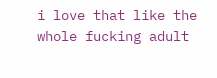i love that like the whole fucking adult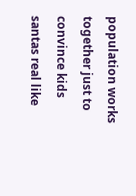population works together just to convince kids santas real like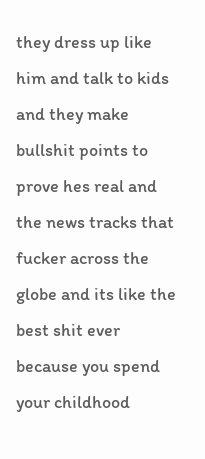they dress up like him and talk to kids and they make bullshit points to prove hes real and the news tracks that fucker across the globe and its like the best shit ever because you spend your childhood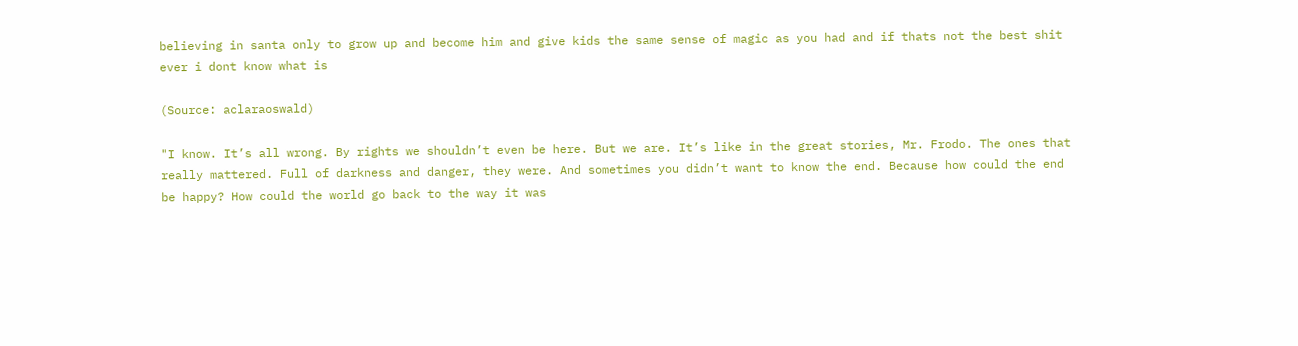believing in santa only to grow up and become him and give kids the same sense of magic as you had and if thats not the best shit ever i dont know what is

(Source: aclaraoswald)

"I know. It’s all wrong. By rights we shouldn’t even be here. But we are. It’s like in the great stories, Mr. Frodo. The ones that really mattered. Full of darkness and danger, they were. And sometimes you didn’t want to know the end. Because how could the end be happy? How could the world go back to the way it was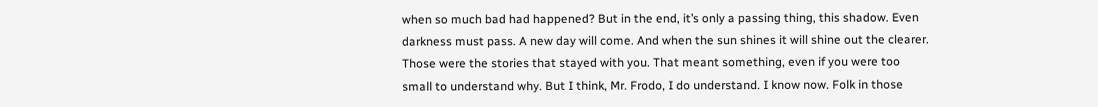when so much bad had happened? But in the end, it’s only a passing thing, this shadow. Even darkness must pass. A new day will come. And when the sun shines it will shine out the clearer. Those were the stories that stayed with you. That meant something, even if you were too small to understand why. But I think, Mr. Frodo, I do understand. I know now. Folk in those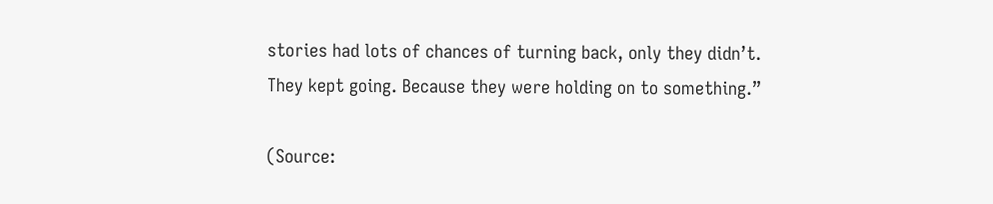stories had lots of chances of turning back, only they didn’t. They kept going. Because they were holding on to something.”

(Source: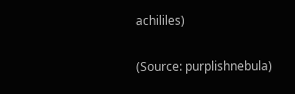achililes)

(Source: purplishnebula)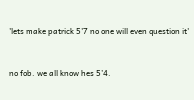'lets make patrick 5'7 no one will even question it'


no fob. we all know hes 5’4.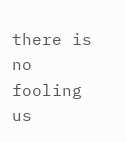there is no fooling us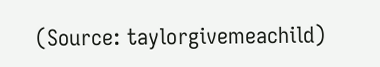(Source: taylorgivemeachild)